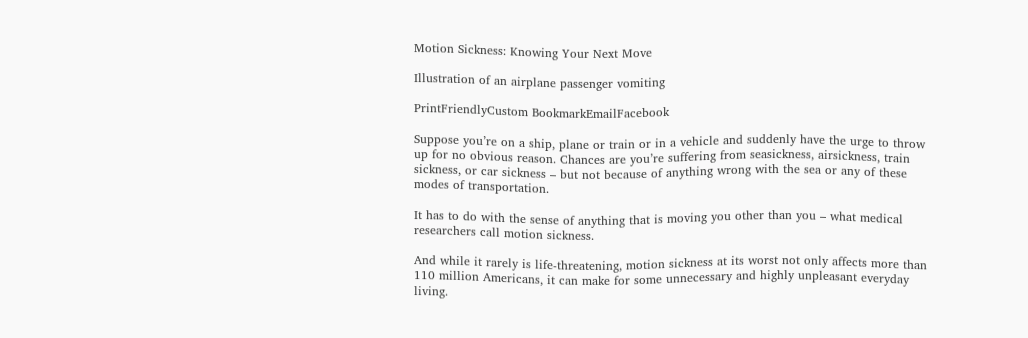Motion Sickness: Knowing Your Next Move

Illustration of an airplane passenger vomiting

PrintFriendlyCustom BookmarkEmailFacebook

Suppose you’re on a ship, plane or train or in a vehicle and suddenly have the urge to throw up for no obvious reason. Chances are you’re suffering from seasickness, airsickness, train sickness, or car sickness – but not because of anything wrong with the sea or any of these modes of transportation.

It has to do with the sense of anything that is moving you other than you – what medical researchers call motion sickness.

And while it rarely is life-threatening, motion sickness at its worst not only affects more than 110 million Americans, it can make for some unnecessary and highly unpleasant everyday living.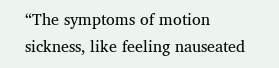“The symptoms of motion sickness, like feeling nauseated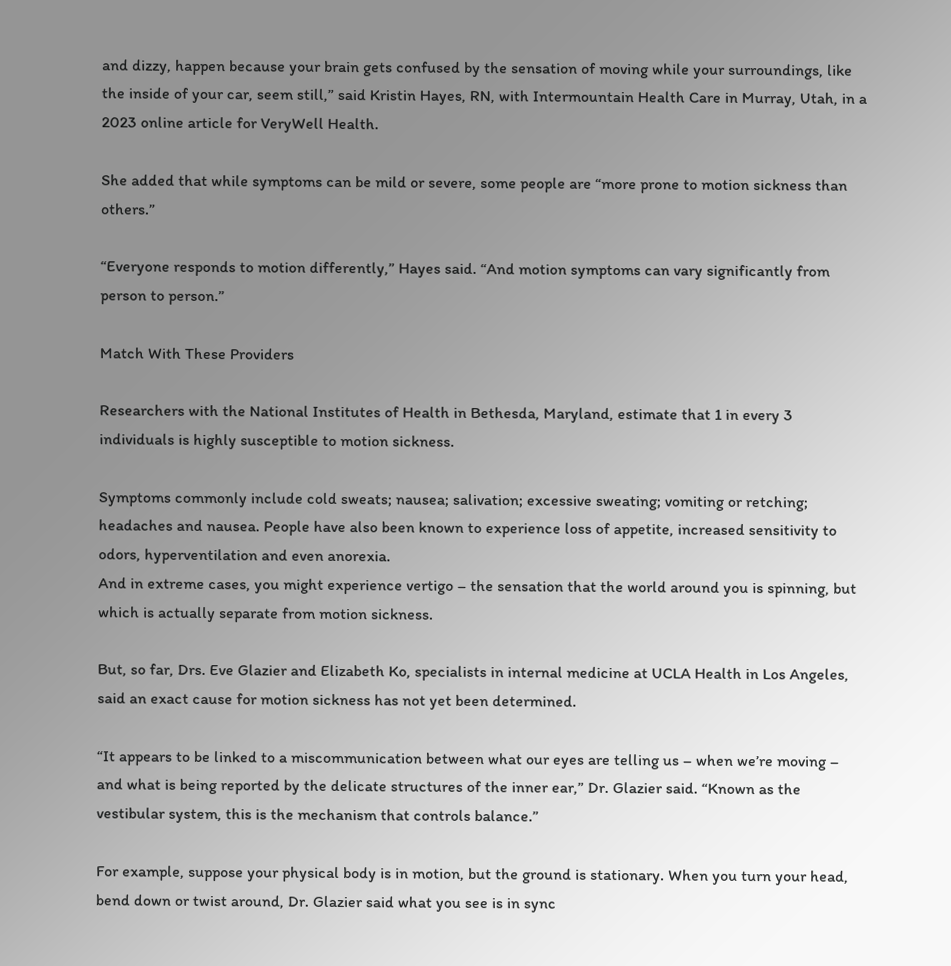and dizzy, happen because your brain gets confused by the sensation of moving while your surroundings, like the inside of your car, seem still,” said Kristin Hayes, RN, with Intermountain Health Care in Murray, Utah, in a 2023 online article for VeryWell Health.

She added that while symptoms can be mild or severe, some people are “more prone to motion sickness than others.”

“Everyone responds to motion differently,” Hayes said. “And motion symptoms can vary significantly from person to person.”

Match With These Providers

Researchers with the National Institutes of Health in Bethesda, Maryland, estimate that 1 in every 3 individuals is highly susceptible to motion sickness.

Symptoms commonly include cold sweats; nausea; salivation; excessive sweating; vomiting or retching; headaches and nausea. People have also been known to experience loss of appetite, increased sensitivity to odors, hyperventilation and even anorexia.
And in extreme cases, you might experience vertigo – the sensation that the world around you is spinning, but which is actually separate from motion sickness.

But, so far, Drs. Eve Glazier and Elizabeth Ko, specialists in internal medicine at UCLA Health in Los Angeles, said an exact cause for motion sickness has not yet been determined.

“It appears to be linked to a miscommunication between what our eyes are telling us – when we’re moving – and what is being reported by the delicate structures of the inner ear,” Dr. Glazier said. “Known as the vestibular system, this is the mechanism that controls balance.”

For example, suppose your physical body is in motion, but the ground is stationary. When you turn your head, bend down or twist around, Dr. Glazier said what you see is in sync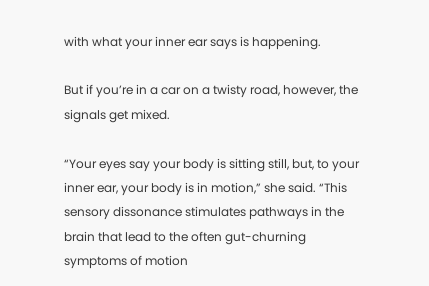with what your inner ear says is happening.

But if you’re in a car on a twisty road, however, the signals get mixed.

“Your eyes say your body is sitting still, but, to your inner ear, your body is in motion,” she said. “This sensory dissonance stimulates pathways in the brain that lead to the often gut-churning symptoms of motion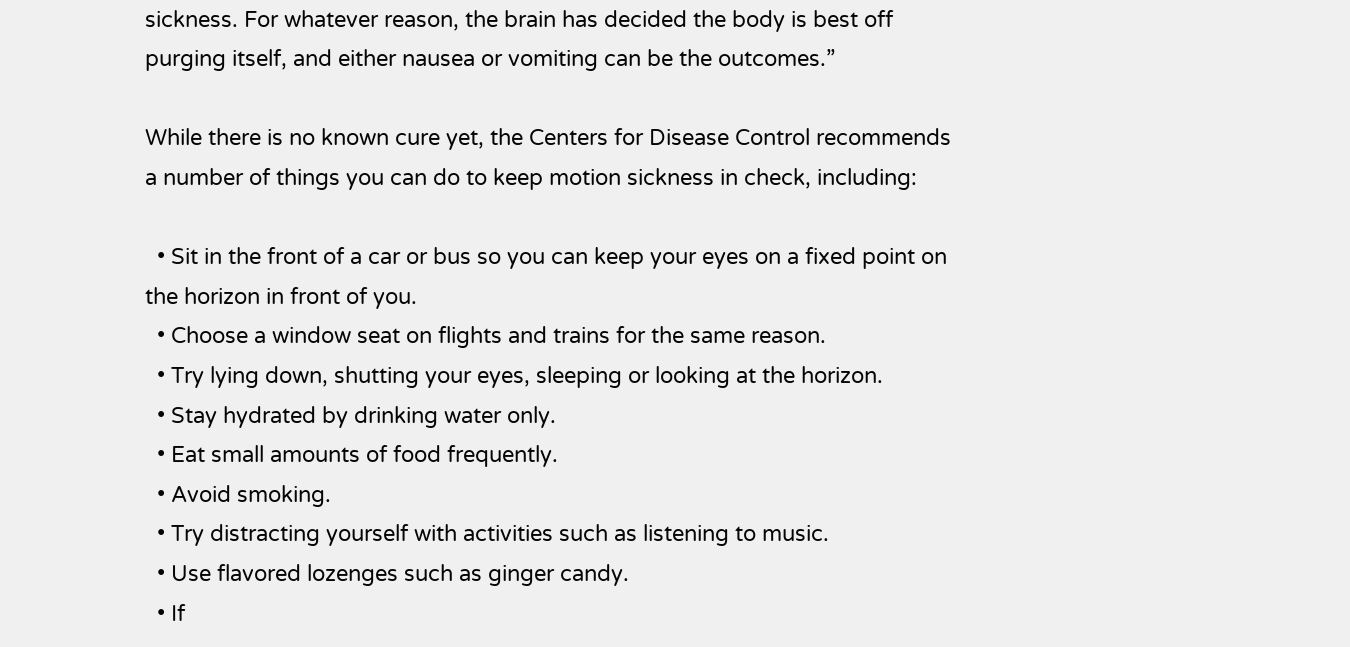sickness. For whatever reason, the brain has decided the body is best off purging itself, and either nausea or vomiting can be the outcomes.”

While there is no known cure yet, the Centers for Disease Control recommends a number of things you can do to keep motion sickness in check, including:

  • Sit in the front of a car or bus so you can keep your eyes on a fixed point on the horizon in front of you.
  • Choose a window seat on flights and trains for the same reason.
  • Try lying down, shutting your eyes, sleeping or looking at the horizon.
  • Stay hydrated by drinking water only.
  • Eat small amounts of food frequently.
  • Avoid smoking.
  • Try distracting yourself with activities such as listening to music.
  • Use flavored lozenges such as ginger candy.
  • If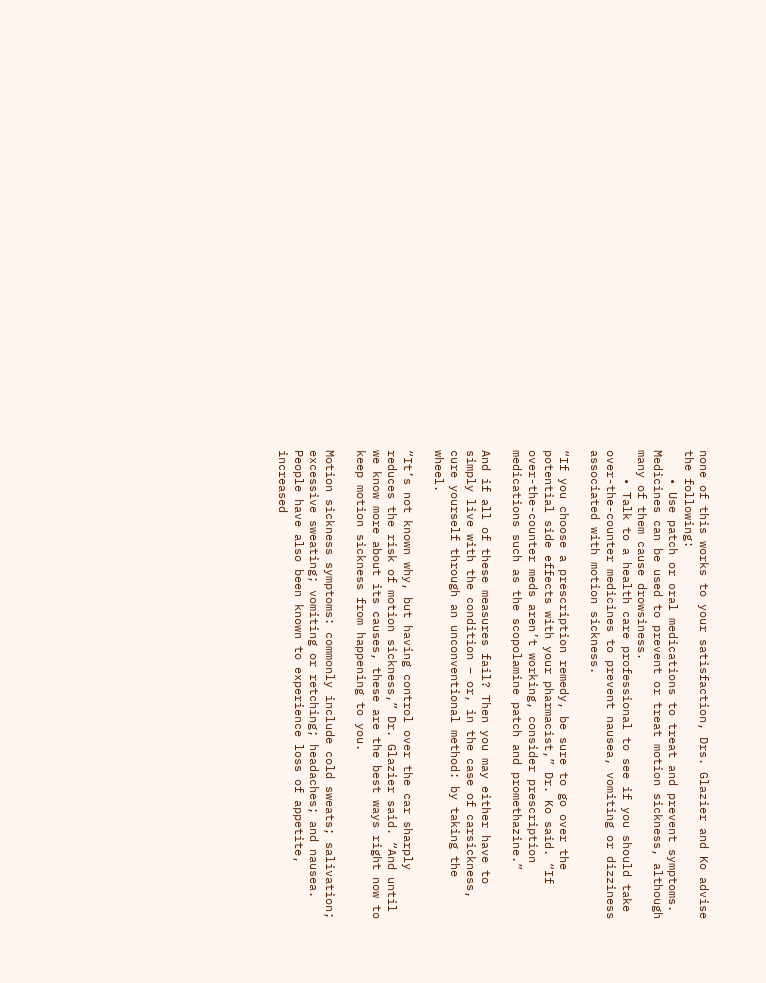none of this works to your satisfaction, Drs. Glazier and Ko advise the following:
    • Use patch or oral medications to treat and prevent symptoms. Medicines can be used to prevent or treat motion sickness, although many of them cause drowsiness.
    • Talk to a health care professional to see if you should take over-the-counter medicines to prevent nausea, vomiting or dizziness associated with motion sickness.

“If you choose a prescription remedy, be sure to go over the potential side effects with your pharmacist,” Dr. Ko said. “If over-the-counter meds aren’t working, consider prescription medications such as the scopolamine patch and promethazine.”

And if all of these measures fail? Then you may either have to simply live with the condition – or, in the case of carsickness, cure yourself through an unconventional method: by taking the wheel.

“It’s not known why, but having control over the car sharply reduces the risk of motion sickness,” Dr. Glazier said. “And until we know more about its causes, these are the best ways right now to keep motion sickness from happening to you.

Motion sickness symptoms: commonly include cold sweats; salivation; excessive sweating; vomiting or retching; headaches; and nausea. People have also been known to experience loss of appetite, increased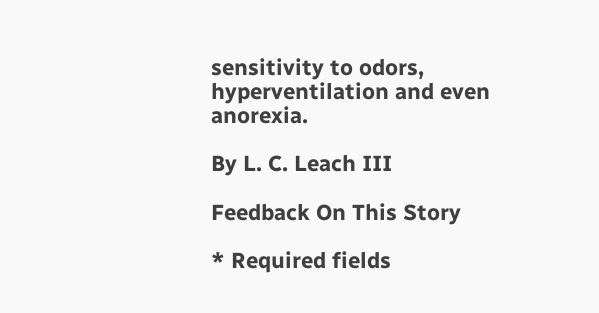sensitivity to odors, hyperventilation and even anorexia.

By L. C. Leach III

Feedback On This Story

* Required fields